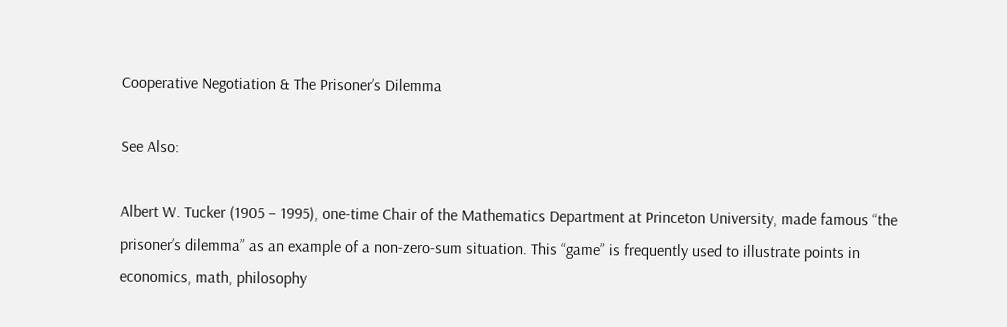Cooperative Negotiation & The Prisoner’s Dilemma

See Also:

Albert W. Tucker (1905 – 1995), one-time Chair of the Mathematics Department at Princeton University, made famous “the prisoner’s dilemma” as an example of a non-zero-sum situation. This “game” is frequently used to illustrate points in economics, math, philosophy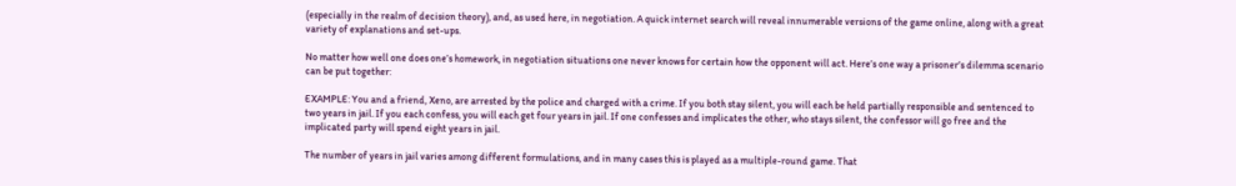(especially in the realm of decision theory), and, as used here, in negotiation. A quick internet search will reveal innumerable versions of the game online, along with a great variety of explanations and set-ups.

No matter how well one does one’s homework, in negotiation situations one never knows for certain how the opponent will act. Here’s one way a prisoner’s dilemma scenario can be put together:

EXAMPLE: You and a friend, Xeno, are arrested by the police and charged with a crime. If you both stay silent, you will each be held partially responsible and sentenced to two years in jail. If you each confess, you will each get four years in jail. If one confesses and implicates the other, who stays silent, the confessor will go free and the implicated party will spend eight years in jail.

The number of years in jail varies among different formulations, and in many cases this is played as a multiple-round game. That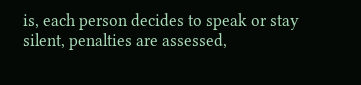is, each person decides to speak or stay silent, penalties are assessed,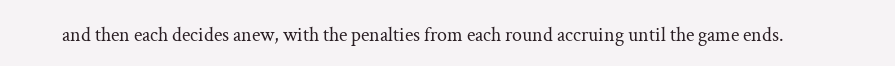and then each decides anew, with the penalties from each round accruing until the game ends.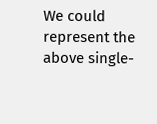We could represent the above single-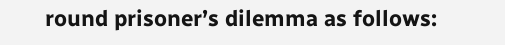round prisoner’s dilemma as follows: